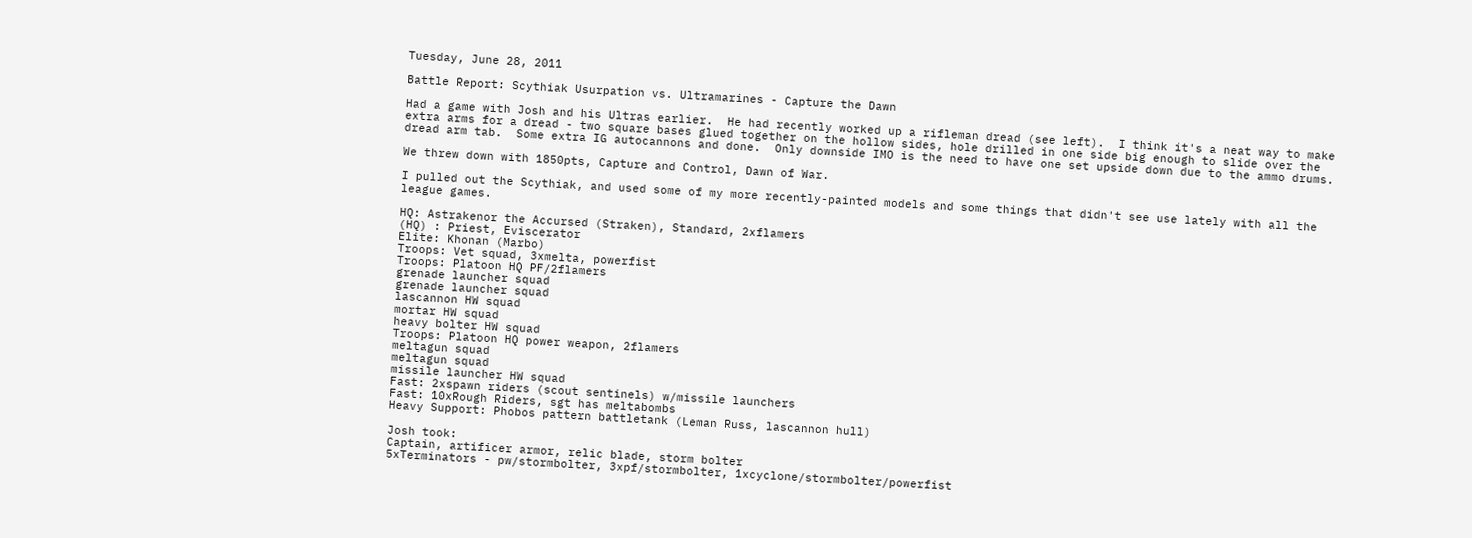Tuesday, June 28, 2011

Battle Report: Scythiak Usurpation vs. Ultramarines - Capture the Dawn

Had a game with Josh and his Ultras earlier.  He had recently worked up a rifleman dread (see left).  I think it's a neat way to make extra arms for a dread - two square bases glued together on the hollow sides, hole drilled in one side big enough to slide over the dread arm tab.  Some extra IG autocannons and done.  Only downside IMO is the need to have one set upside down due to the ammo drums.

We threw down with 1850pts, Capture and Control, Dawn of War.

I pulled out the Scythiak, and used some of my more recently-painted models and some things that didn't see use lately with all the league games.

HQ: Astrakenor the Accursed (Straken), Standard, 2xflamers
(HQ) : Priest, Eviscerator
Elite: Khonan (Marbo)
Troops: Vet squad, 3xmelta, powerfist
Troops: Platoon HQ PF/2flamers
grenade launcher squad
grenade launcher squad
lascannon HW squad
mortar HW squad
heavy bolter HW squad
Troops: Platoon HQ power weapon, 2flamers
meltagun squad
meltagun squad
missile launcher HW squad
Fast: 2xspawn riders (scout sentinels) w/missile launchers
Fast: 10xRough Riders, sgt has meltabombs
Heavy Support: Phobos pattern battletank (Leman Russ, lascannon hull)

Josh took:
Captain, artificer armor, relic blade, storm bolter
5xTerminators - pw/stormbolter, 3xpf/stormbolter, 1xcyclone/stormbolter/powerfist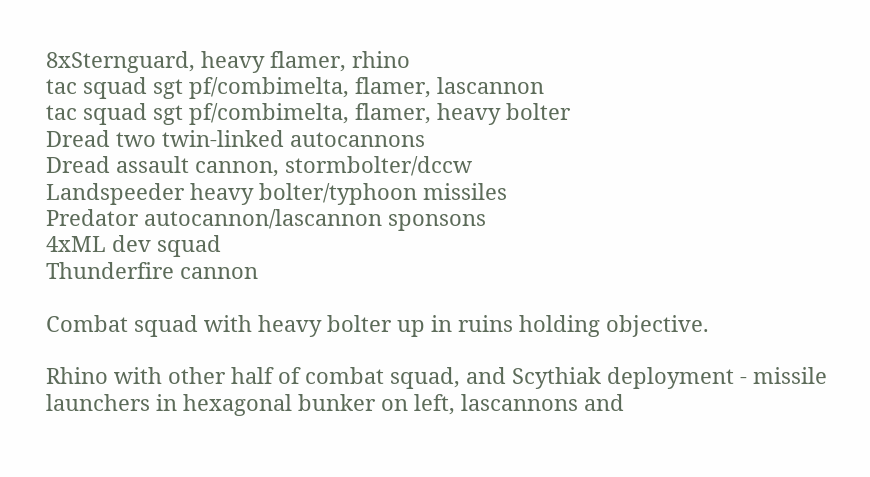8xSternguard, heavy flamer, rhino
tac squad sgt pf/combimelta, flamer, lascannon
tac squad sgt pf/combimelta, flamer, heavy bolter
Dread two twin-linked autocannons
Dread assault cannon, stormbolter/dccw
Landspeeder heavy bolter/typhoon missiles
Predator autocannon/lascannon sponsons
4xML dev squad
Thunderfire cannon

Combat squad with heavy bolter up in ruins holding objective.

Rhino with other half of combat squad, and Scythiak deployment - missile launchers in hexagonal bunker on left, lascannons and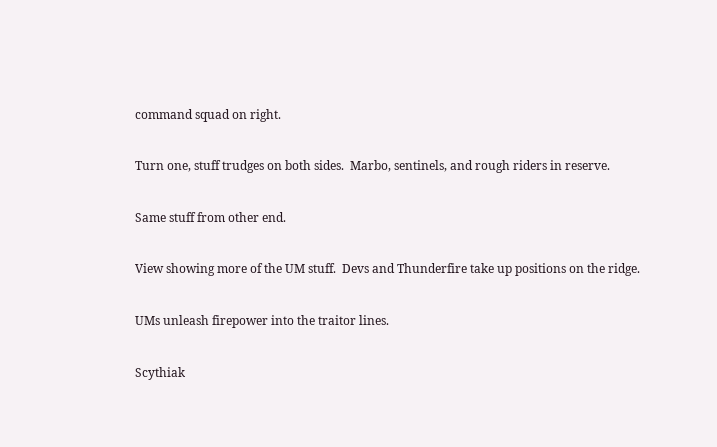command squad on right.

Turn one, stuff trudges on both sides.  Marbo, sentinels, and rough riders in reserve.

Same stuff from other end.

View showing more of the UM stuff.  Devs and Thunderfire take up positions on the ridge.

UMs unleash firepower into the traitor lines.

Scythiak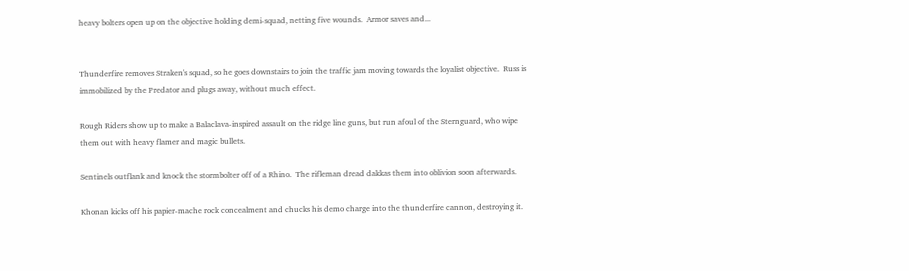heavy bolters open up on the objective holding demi-squad, netting five wounds.  Armor saves and...


Thunderfire removes Straken's squad, so he goes downstairs to join the traffic jam moving towards the loyalist objective.  Russ is immobilized by the Predator and plugs away, without much effect.

Rough Riders show up to make a Balaclava-inspired assault on the ridge line guns, but run afoul of the Sternguard, who wipe them out with heavy flamer and magic bullets.

Sentinels outflank and knock the stormbolter off of a Rhino.  The rifleman dread dakkas them into oblivion soon afterwards.

Khonan kicks off his papier-mache rock concealment and chucks his demo charge into the thunderfire cannon, destroying it.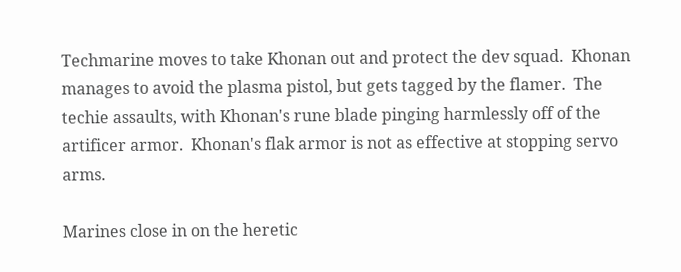Techmarine moves to take Khonan out and protect the dev squad.  Khonan manages to avoid the plasma pistol, but gets tagged by the flamer.  The techie assaults, with Khonan's rune blade pinging harmlessly off of the artificer armor.  Khonan's flak armor is not as effective at stopping servo arms.

Marines close in on the heretic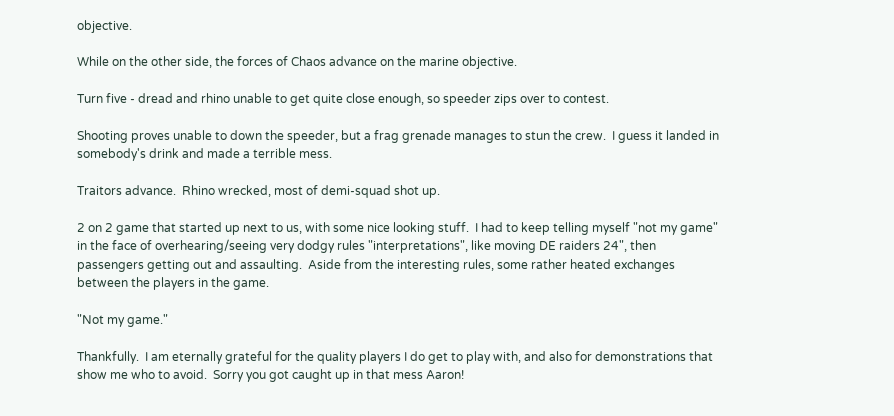objective.

While on the other side, the forces of Chaos advance on the marine objective.

Turn five - dread and rhino unable to get quite close enough, so speeder zips over to contest.

Shooting proves unable to down the speeder, but a frag grenade manages to stun the crew.  I guess it landed in somebody's drink and made a terrible mess.

Traitors advance.  Rhino wrecked, most of demi-squad shot up.

2 on 2 game that started up next to us, with some nice looking stuff.  I had to keep telling myself "not my game" in the face of overhearing/seeing very dodgy rules "interpretations", like moving DE raiders 24", then passengers getting out and assaulting.  Aside from the interesting rules, some rather heated exchanges between the players in the game.

"Not my game."

Thankfully.  I am eternally grateful for the quality players I do get to play with, and also for demonstrations that show me who to avoid.  Sorry you got caught up in that mess Aaron!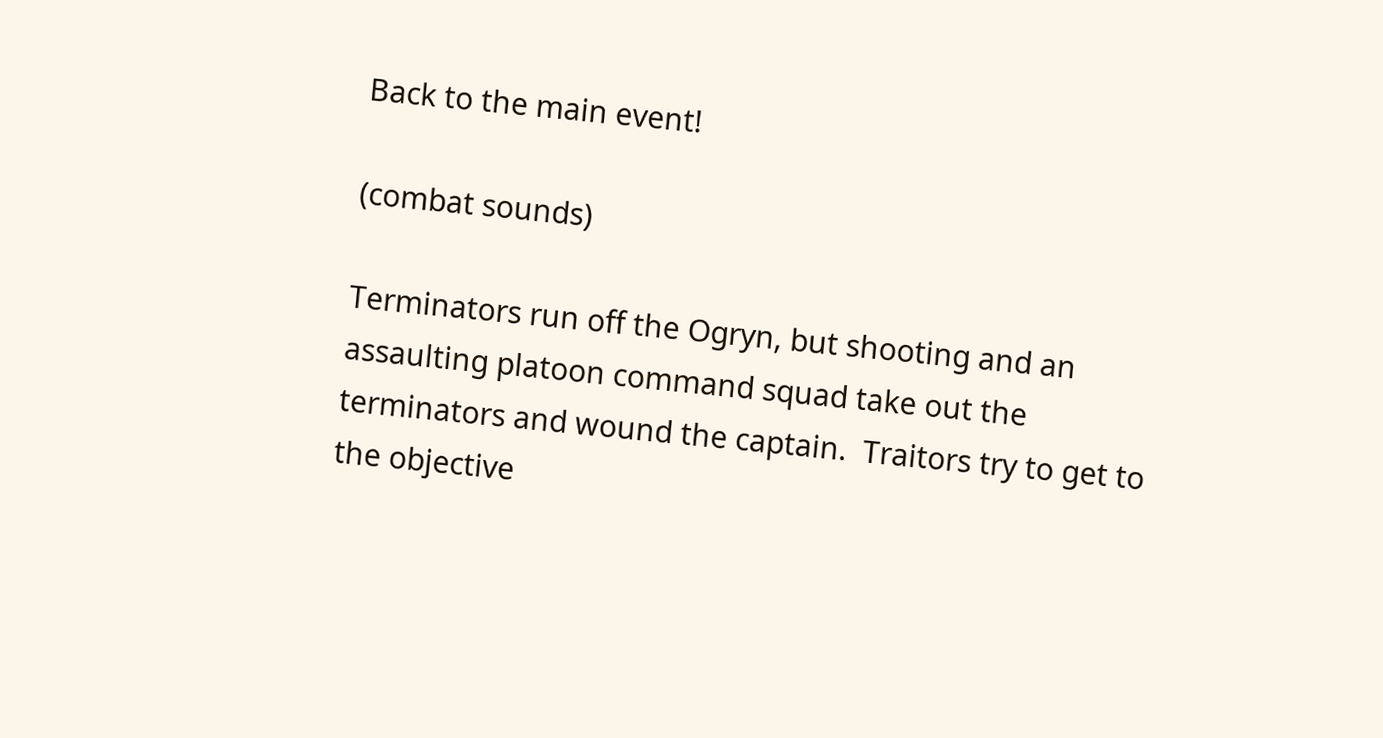Back to the main event!

(combat sounds)

Terminators run off the Ogryn, but shooting and an assaulting platoon command squad take out the terminators and wound the captain.  Traitors try to get to the objective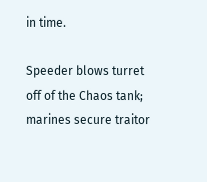in time.

Speeder blows turret off of the Chaos tank; marines secure traitor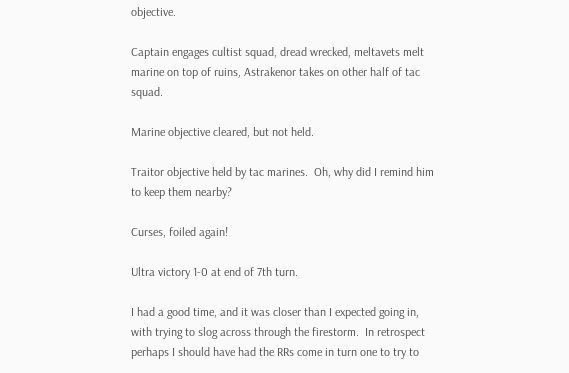objective.

Captain engages cultist squad, dread wrecked, meltavets melt marine on top of ruins, Astrakenor takes on other half of tac squad.

Marine objective cleared, but not held.

Traitor objective held by tac marines.  Oh, why did I remind him to keep them nearby?

Curses, foiled again!

Ultra victory 1-0 at end of 7th turn.

I had a good time, and it was closer than I expected going in, with trying to slog across through the firestorm.  In retrospect perhaps I should have had the RRs come in turn one to try to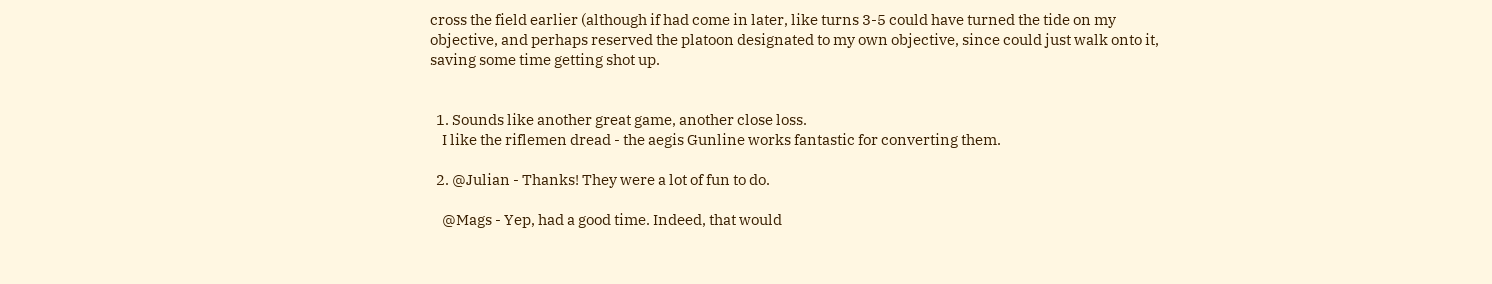cross the field earlier (although if had come in later, like turns 3-5 could have turned the tide on my objective, and perhaps reserved the platoon designated to my own objective, since could just walk onto it, saving some time getting shot up.


  1. Sounds like another great game, another close loss.
    I like the riflemen dread - the aegis Gunline works fantastic for converting them.

  2. @Julian - Thanks! They were a lot of fun to do.

    @Mags - Yep, had a good time. Indeed, that would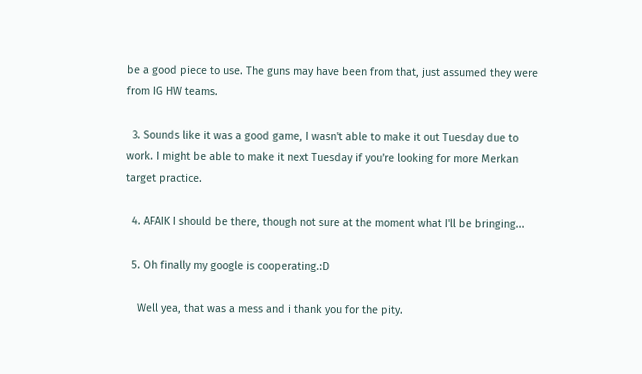be a good piece to use. The guns may have been from that, just assumed they were from IG HW teams.

  3. Sounds like it was a good game, I wasn't able to make it out Tuesday due to work. I might be able to make it next Tuesday if you're looking for more Merkan target practice.

  4. AFAIK I should be there, though not sure at the moment what I'll be bringing...

  5. Oh finally my google is cooperating.:D

    Well yea, that was a mess and i thank you for the pity.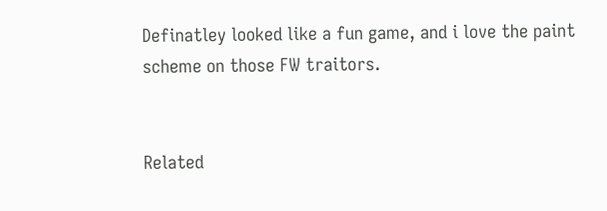Definatley looked like a fun game, and i love the paint scheme on those FW traitors.


Related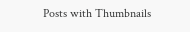Posts with Thumbnails